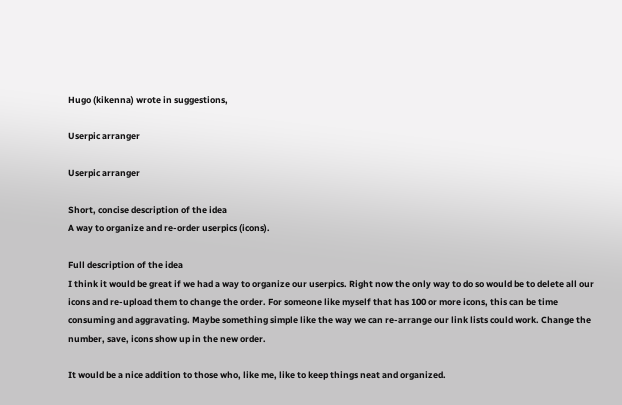Hugo (kikenna) wrote in suggestions,

Userpic arranger

Userpic arranger

Short, concise description of the idea
A way to organize and re-order userpics (icons).

Full description of the idea
I think it would be great if we had a way to organize our userpics. Right now the only way to do so would be to delete all our icons and re-upload them to change the order. For someone like myself that has 100 or more icons, this can be time consuming and aggravating. Maybe something simple like the way we can re-arrange our link lists could work. Change the number, save, icons show up in the new order.

It would be a nice addition to those who, like me, like to keep things neat and organized.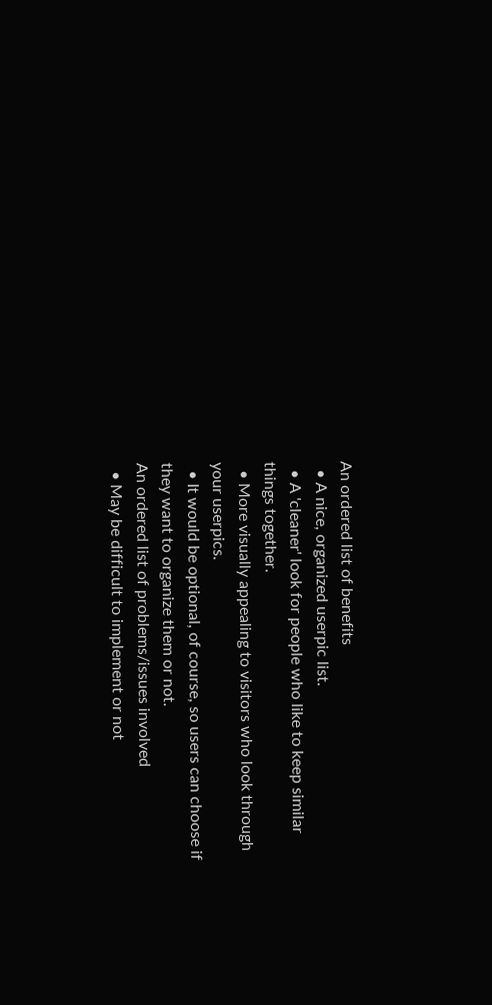An ordered list of benefits
  • A nice, organized userpic list.
  • A 'cleaner' look for people who like to keep similar things together.
  • More visually appealing to visitors who look through your userpics.
  • It would be optional, of course, so users can choose if they want to organize them or not.
An ordered list of problems/issues involved
  • May be difficult to implement or not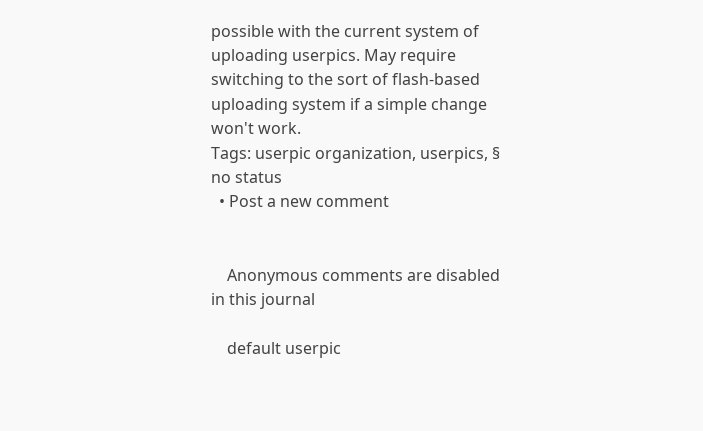possible with the current system of uploading userpics. May require switching to the sort of flash-based uploading system if a simple change won't work.
Tags: userpic organization, userpics, § no status
  • Post a new comment


    Anonymous comments are disabled in this journal

    default userpic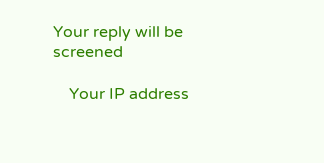Your reply will be screened

    Your IP address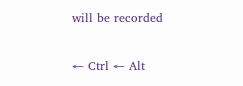will be recorded

← Ctrl ← Alt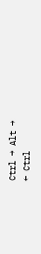Ctrl → Alt →
← Ctrl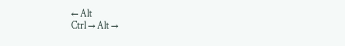← Alt
Ctrl → Alt →